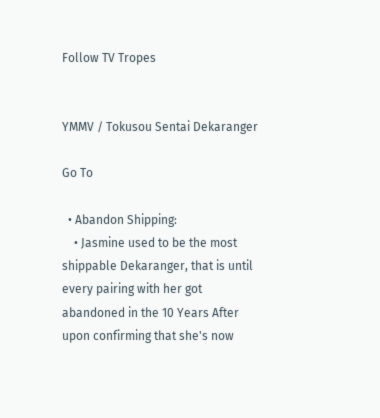Follow TV Tropes


YMMV / Tokusou Sentai Dekaranger

Go To

  • Abandon Shipping:
    • Jasmine used to be the most shippable Dekaranger, that is until every pairing with her got abandoned in the 10 Years After upon confirming that she's now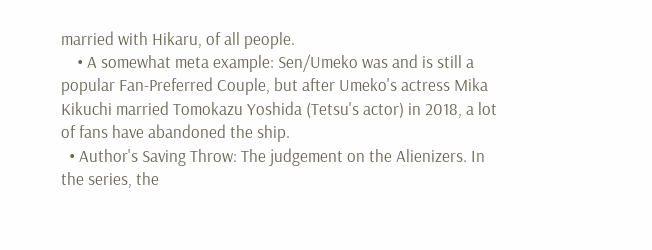married with Hikaru, of all people.
    • A somewhat meta example: Sen/Umeko was and is still a popular Fan-Preferred Couple, but after Umeko's actress Mika Kikuchi married Tomokazu Yoshida (Tetsu's actor) in 2018, a lot of fans have abandoned the ship.
  • Author's Saving Throw: The judgement on the Alienizers. In the series, the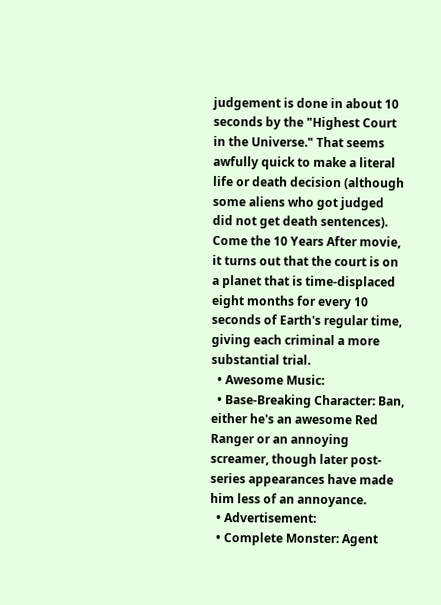judgement is done in about 10 seconds by the "Highest Court in the Universe." That seems awfully quick to make a literal life or death decision (although some aliens who got judged did not get death sentences). Come the 10 Years After movie, it turns out that the court is on a planet that is time-displaced eight months for every 10 seconds of Earth's regular time, giving each criminal a more substantial trial.
  • Awesome Music:
  • Base-Breaking Character: Ban, either he's an awesome Red Ranger or an annoying screamer, though later post-series appearances have made him less of an annoyance.
  • Advertisement:
  • Complete Monster: Agent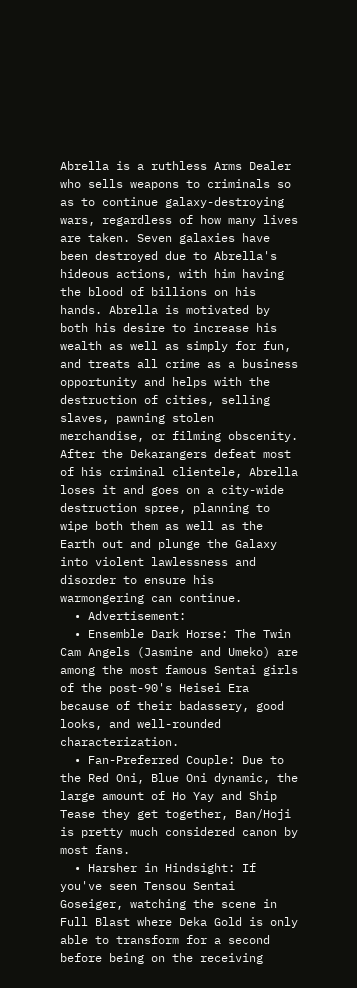Abrella is a ruthless Arms Dealer who sells weapons to criminals so as to continue galaxy-destroying wars, regardless of how many lives are taken. Seven galaxies have been destroyed due to Abrella's hideous actions, with him having the blood of billions on his hands. Abrella is motivated by both his desire to increase his wealth as well as simply for fun, and treats all crime as a business opportunity and helps with the destruction of cities, selling slaves, pawning stolen merchandise, or filming obscenity. After the Dekarangers defeat most of his criminal clientele, Abrella loses it and goes on a city-wide destruction spree, planning to wipe both them as well as the Earth out and plunge the Galaxy into violent lawlessness and disorder to ensure his warmongering can continue.
  • Advertisement:
  • Ensemble Dark Horse: The Twin Cam Angels (Jasmine and Umeko) are among the most famous Sentai girls of the post-90's Heisei Era because of their badassery, good looks, and well-rounded characterization.
  • Fan-Preferred Couple: Due to the Red Oni, Blue Oni dynamic, the large amount of Ho Yay and Ship Tease they get together, Ban/Hoji is pretty much considered canon by most fans.
  • Harsher in Hindsight: If you've seen Tensou Sentai Goseiger, watching the scene in Full Blast where Deka Gold is only able to transform for a second before being on the receiving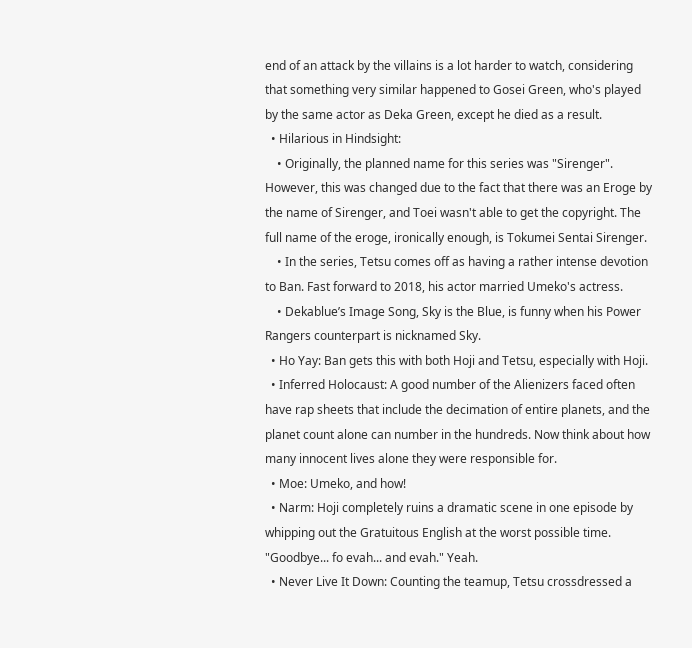end of an attack by the villains is a lot harder to watch, considering that something very similar happened to Gosei Green, who's played by the same actor as Deka Green, except he died as a result.
  • Hilarious in Hindsight:
    • Originally, the planned name for this series was "Sirenger". However, this was changed due to the fact that there was an Eroge by the name of Sirenger, and Toei wasn't able to get the copyright. The full name of the eroge, ironically enough, is Tokumei Sentai Sirenger.
    • In the series, Tetsu comes off as having a rather intense devotion to Ban. Fast forward to 2018, his actor married Umeko's actress.
    • Dekablue’s Image Song, Sky is the Blue, is funny when his Power Rangers counterpart is nicknamed Sky.
  • Ho Yay: Ban gets this with both Hoji and Tetsu, especially with Hoji.
  • Inferred Holocaust: A good number of the Alienizers faced often have rap sheets that include the decimation of entire planets, and the planet count alone can number in the hundreds. Now think about how many innocent lives alone they were responsible for.
  • Moe: Umeko, and how!
  • Narm: Hoji completely ruins a dramatic scene in one episode by whipping out the Gratuitous English at the worst possible time. "Goodbye... fo evah... and evah." Yeah.
  • Never Live It Down: Counting the teamup, Tetsu crossdressed a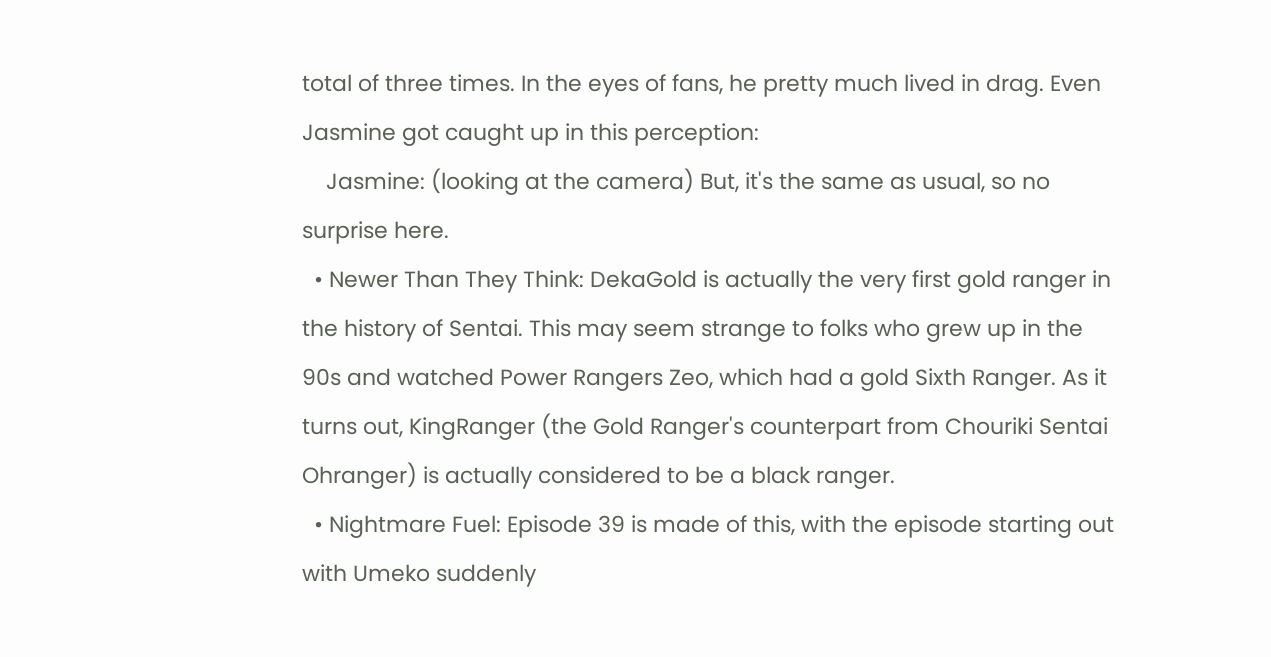total of three times. In the eyes of fans, he pretty much lived in drag. Even Jasmine got caught up in this perception:
    Jasmine: (looking at the camera) But, it's the same as usual, so no surprise here.
  • Newer Than They Think: DekaGold is actually the very first gold ranger in the history of Sentai. This may seem strange to folks who grew up in the 90s and watched Power Rangers Zeo, which had a gold Sixth Ranger. As it turns out, KingRanger (the Gold Ranger's counterpart from Chouriki Sentai Ohranger) is actually considered to be a black ranger.
  • Nightmare Fuel: Episode 39 is made of this, with the episode starting out with Umeko suddenly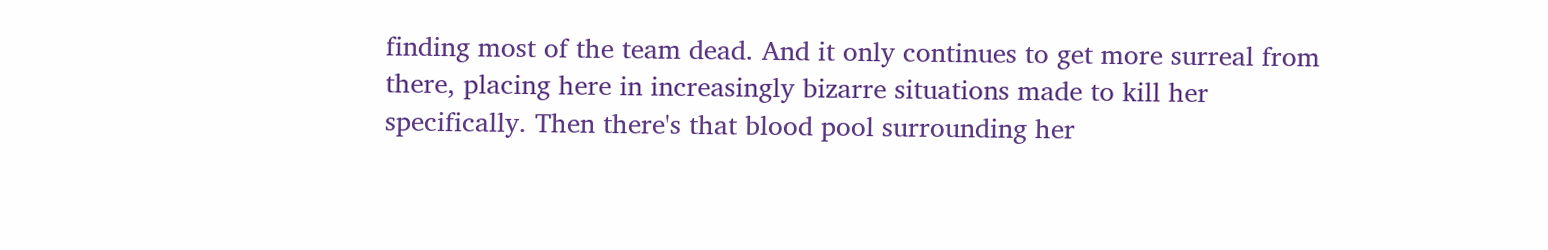finding most of the team dead. And it only continues to get more surreal from there, placing here in increasingly bizarre situations made to kill her specifically. Then there's that blood pool surrounding her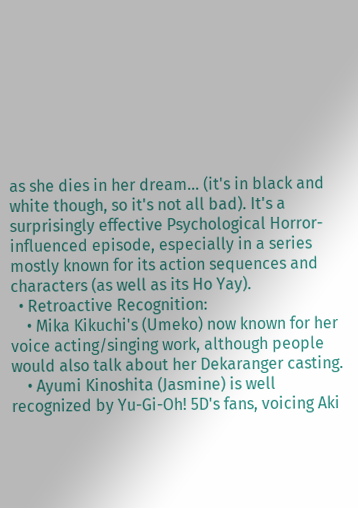as she dies in her dream... (it's in black and white though, so it's not all bad). It's a surprisingly effective Psychological Horror-influenced episode, especially in a series mostly known for its action sequences and characters (as well as its Ho Yay).
  • Retroactive Recognition:
    • Mika Kikuchi's (Umeko) now known for her voice acting/singing work, although people would also talk about her Dekaranger casting.
    • Ayumi Kinoshita (Jasmine) is well recognized by Yu-Gi-Oh! 5D's fans, voicing Aki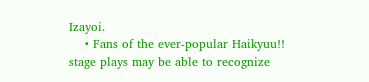Izayoi.
    • Fans of the ever-popular Haikyuu!! stage plays may be able to recognize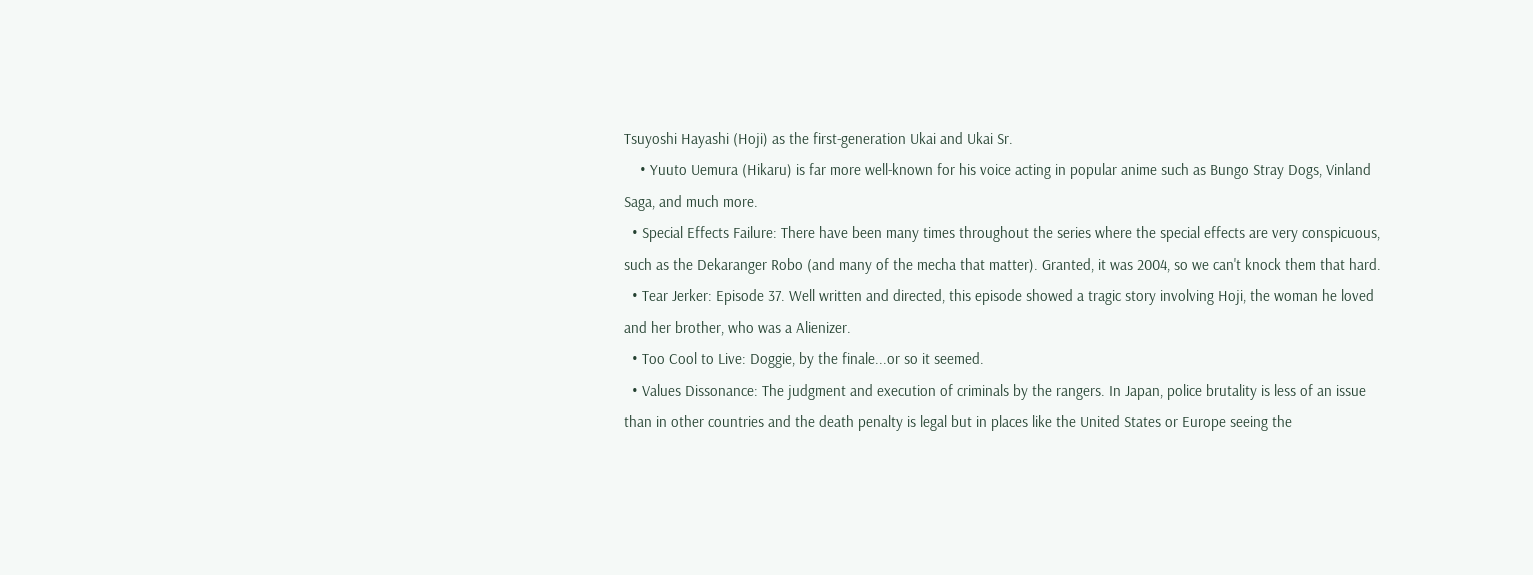Tsuyoshi Hayashi (Hoji) as the first-generation Ukai and Ukai Sr.
    • Yuuto Uemura (Hikaru) is far more well-known for his voice acting in popular anime such as Bungo Stray Dogs, Vinland Saga, and much more.
  • Special Effects Failure: There have been many times throughout the series where the special effects are very conspicuous, such as the Dekaranger Robo (and many of the mecha that matter). Granted, it was 2004, so we can't knock them that hard.
  • Tear Jerker: Episode 37. Well written and directed, this episode showed a tragic story involving Hoji, the woman he loved and her brother, who was a Alienizer.
  • Too Cool to Live: Doggie, by the finale...or so it seemed.
  • Values Dissonance: The judgment and execution of criminals by the rangers. In Japan, police brutality is less of an issue than in other countries and the death penalty is legal but in places like the United States or Europe seeing the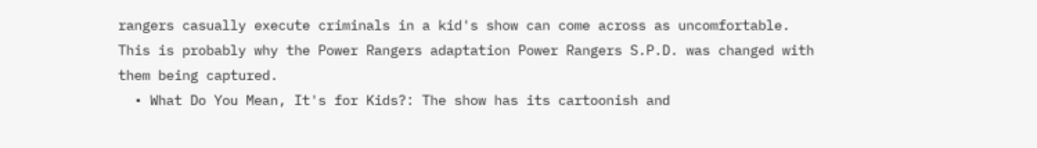rangers casually execute criminals in a kid's show can come across as uncomfortable. This is probably why the Power Rangers adaptation Power Rangers S.P.D. was changed with them being captured.
  • What Do You Mean, It's for Kids?: The show has its cartoonish and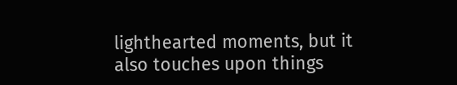lighthearted moments, but it also touches upon things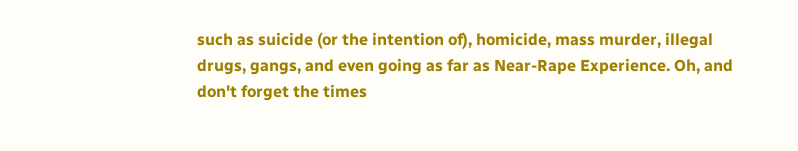such as suicide (or the intention of), homicide, mass murder, illegal drugs, gangs, and even going as far as Near-Rape Experience. Oh, and don't forget the times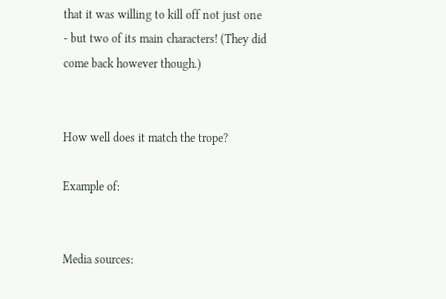that it was willing to kill off not just one - but two of its main characters! (They did come back however though.)


How well does it match the trope?

Example of:


Media sources: